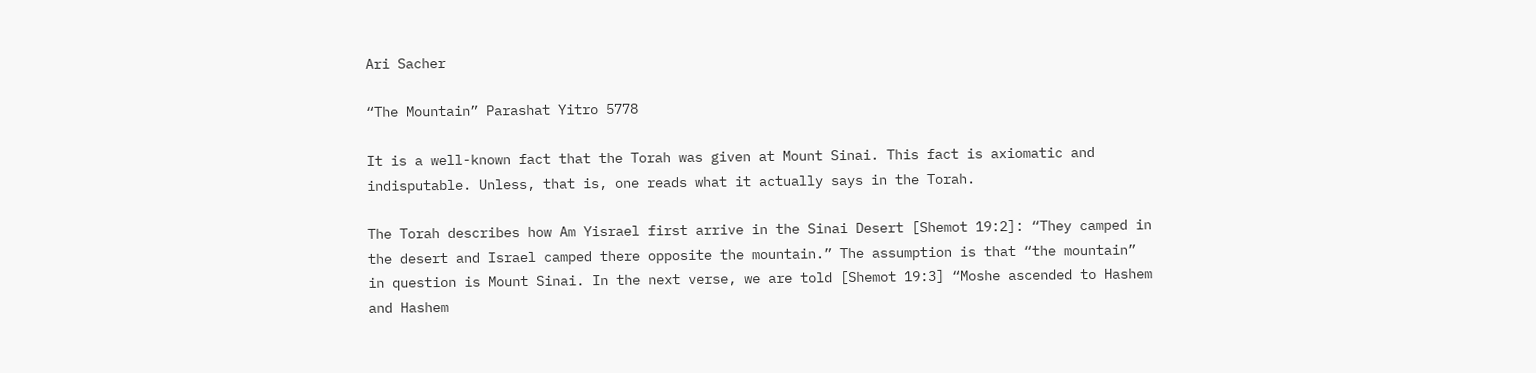Ari Sacher

“The Mountain” Parashat Yitro 5778

It is a well-known fact that the Torah was given at Mount Sinai. This fact is axiomatic and indisputable. Unless, that is, one reads what it actually says in the Torah.

The Torah describes how Am Yisrael first arrive in the Sinai Desert [Shemot 19:2]: “They camped in the desert and Israel camped there opposite the mountain.” The assumption is that “the mountain” in question is Mount Sinai. In the next verse, we are told [Shemot 19:3] “Moshe ascended to Hashem and Hashem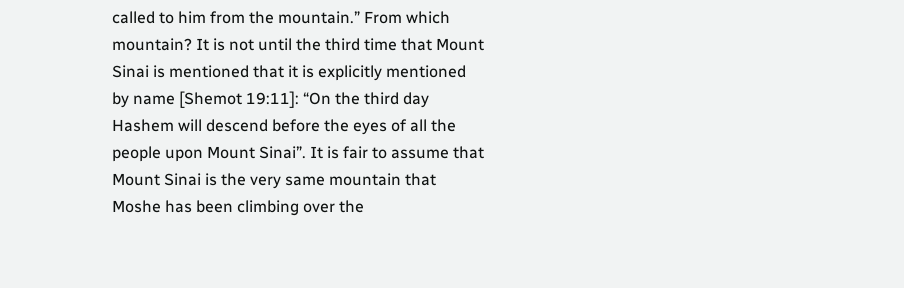called to him from the mountain.” From which mountain? It is not until the third time that Mount Sinai is mentioned that it is explicitly mentioned by name [Shemot 19:11]: “On the third day Hashem will descend before the eyes of all the people upon Mount Sinai”. It is fair to assume that Mount Sinai is the very same mountain that Moshe has been climbing over the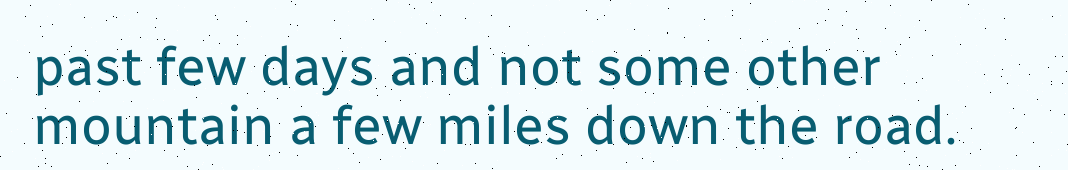past few days and not some other mountain a few miles down the road.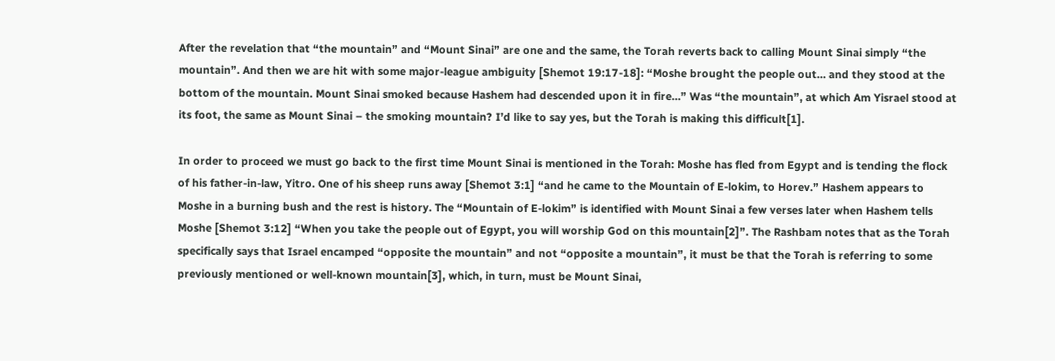After the revelation that “the mountain” and “Mount Sinai” are one and the same, the Torah reverts back to calling Mount Sinai simply “the mountain”. And then we are hit with some major-league ambiguity [Shemot 19:17-18]: “Moshe brought the people out… and they stood at the bottom of the mountain. Mount Sinai smoked because Hashem had descended upon it in fire…” Was “the mountain”, at which Am Yisrael stood at its foot, the same as Mount Sinai – the smoking mountain? I’d like to say yes, but the Torah is making this difficult[1].

In order to proceed we must go back to the first time Mount Sinai is mentioned in the Torah: Moshe has fled from Egypt and is tending the flock of his father-in-law, Yitro. One of his sheep runs away [Shemot 3:1] “and he came to the Mountain of E-lokim, to Horev.” Hashem appears to Moshe in a burning bush and the rest is history. The “Mountain of E-lokim” is identified with Mount Sinai a few verses later when Hashem tells Moshe [Shemot 3:12] “When you take the people out of Egypt, you will worship God on this mountain[2]”. The Rashbam notes that as the Torah specifically says that Israel encamped “opposite the mountain” and not “opposite a mountain”, it must be that the Torah is referring to some previously mentioned or well-known mountain[3], which, in turn, must be Mount Sinai,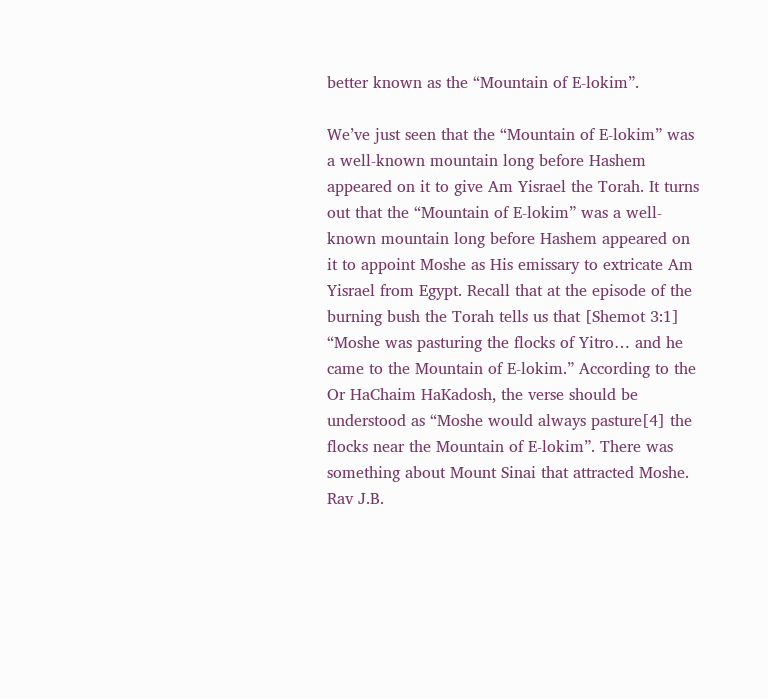better known as the “Mountain of E-lokim”.

We’ve just seen that the “Mountain of E-lokim” was a well-known mountain long before Hashem appeared on it to give Am Yisrael the Torah. It turns out that the “Mountain of E-lokim” was a well-known mountain long before Hashem appeared on it to appoint Moshe as His emissary to extricate Am Yisrael from Egypt. Recall that at the episode of the burning bush the Torah tells us that [Shemot 3:1] “Moshe was pasturing the flocks of Yitro… and he came to the Mountain of E-lokim.” According to the Or HaChaim HaKadosh, the verse should be understood as “Moshe would always pasture[4] the flocks near the Mountain of E-lokim”. There was something about Mount Sinai that attracted Moshe. Rav J.B.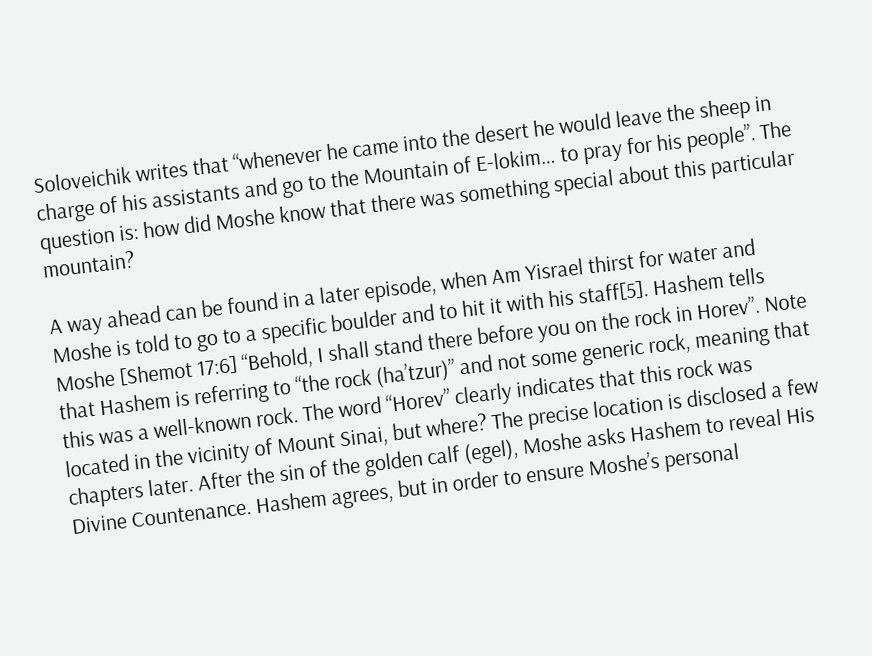Soloveichik writes that “whenever he came into the desert he would leave the sheep in charge of his assistants and go to the Mountain of E-lokim… to pray for his people”. The question is: how did Moshe know that there was something special about this particular mountain?

A way ahead can be found in a later episode, when Am Yisrael thirst for water and Moshe is told to go to a specific boulder and to hit it with his staff[5]. Hashem tells Moshe [Shemot 17:6] “Behold, I shall stand there before you on the rock in Horev”. Note that Hashem is referring to “the rock (ha’tzur)” and not some generic rock, meaning that this was a well-known rock. The word “Horev” clearly indicates that this rock was located in the vicinity of Mount Sinai, but where? The precise location is disclosed a few chapters later. After the sin of the golden calf (egel), Moshe asks Hashem to reveal His Divine Countenance. Hashem agrees, but in order to ensure Moshe’s personal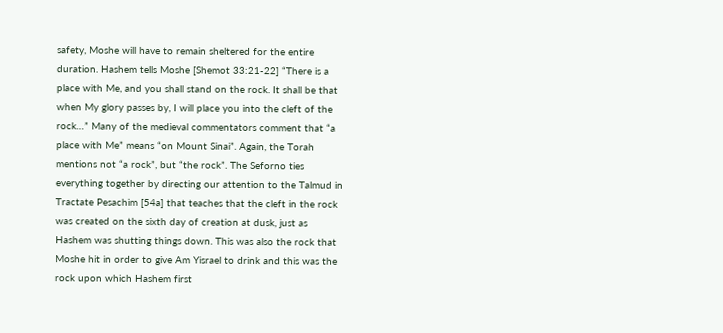safety, Moshe will have to remain sheltered for the entire duration. Hashem tells Moshe [Shemot 33:21-22] “There is a place with Me, and you shall stand on the rock. It shall be that when My glory passes by, I will place you into the cleft of the rock…” Many of the medieval commentators comment that “a place with Me” means “on Mount Sinai”. Again, the Torah mentions not “a rock”, but “the rock”. The Seforno ties everything together by directing our attention to the Talmud in Tractate Pesachim [54a] that teaches that the cleft in the rock was created on the sixth day of creation at dusk, just as Hashem was shutting things down. This was also the rock that Moshe hit in order to give Am Yisrael to drink and this was the rock upon which Hashem first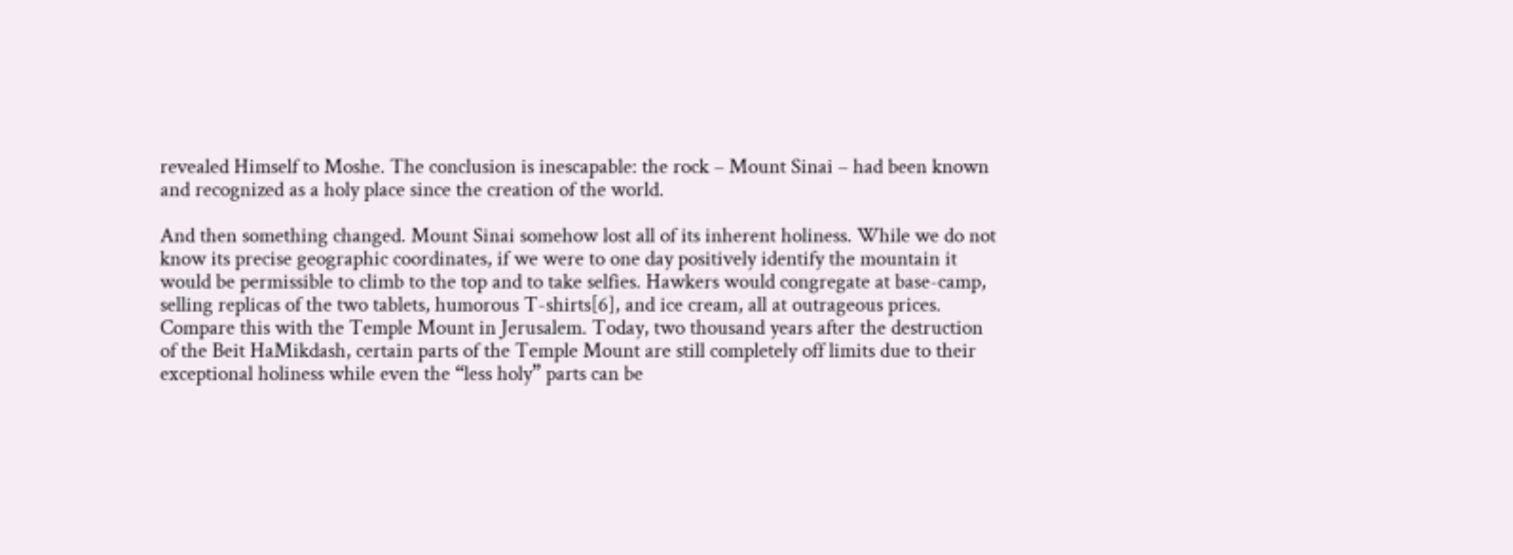revealed Himself to Moshe. The conclusion is inescapable: the rock – Mount Sinai – had been known and recognized as a holy place since the creation of the world.

And then something changed. Mount Sinai somehow lost all of its inherent holiness. While we do not know its precise geographic coordinates, if we were to one day positively identify the mountain it would be permissible to climb to the top and to take selfies. Hawkers would congregate at base-camp, selling replicas of the two tablets, humorous T-shirts[6], and ice cream, all at outrageous prices. Compare this with the Temple Mount in Jerusalem. Today, two thousand years after the destruction of the Beit HaMikdash, certain parts of the Temple Mount are still completely off limits due to their exceptional holiness while even the “less holy” parts can be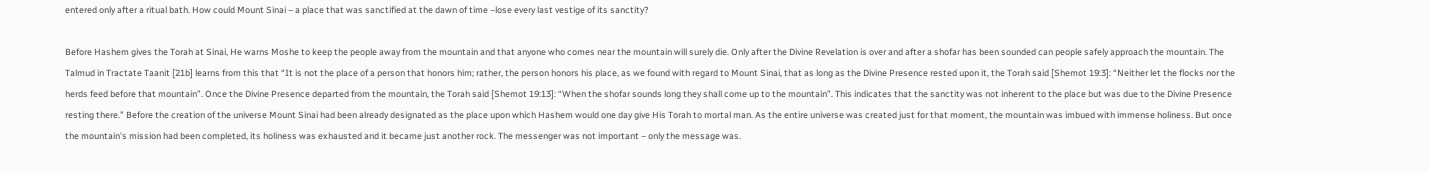entered only after a ritual bath. How could Mount Sinai – a place that was sanctified at the dawn of time –lose every last vestige of its sanctity?

Before Hashem gives the Torah at Sinai, He warns Moshe to keep the people away from the mountain and that anyone who comes near the mountain will surely die. Only after the Divine Revelation is over and after a shofar has been sounded can people safely approach the mountain. The Talmud in Tractate Taanit [21b] learns from this that “It is not the place of a person that honors him; rather, the person honors his place, as we found with regard to Mount Sinai, that as long as the Divine Presence rested upon it, the Torah said [Shemot 19:3]: “Neither let the flocks nor the herds feed before that mountain”. Once the Divine Presence departed from the mountain, the Torah said [Shemot 19:13]: “When the shofar sounds long they shall come up to the mountain”. This indicates that the sanctity was not inherent to the place but was due to the Divine Presence resting there.” Before the creation of the universe Mount Sinai had been already designated as the place upon which Hashem would one day give His Torah to mortal man. As the entire universe was created just for that moment, the mountain was imbued with immense holiness. But once the mountain’s mission had been completed, its holiness was exhausted and it became just another rock. The messenger was not important – only the message was.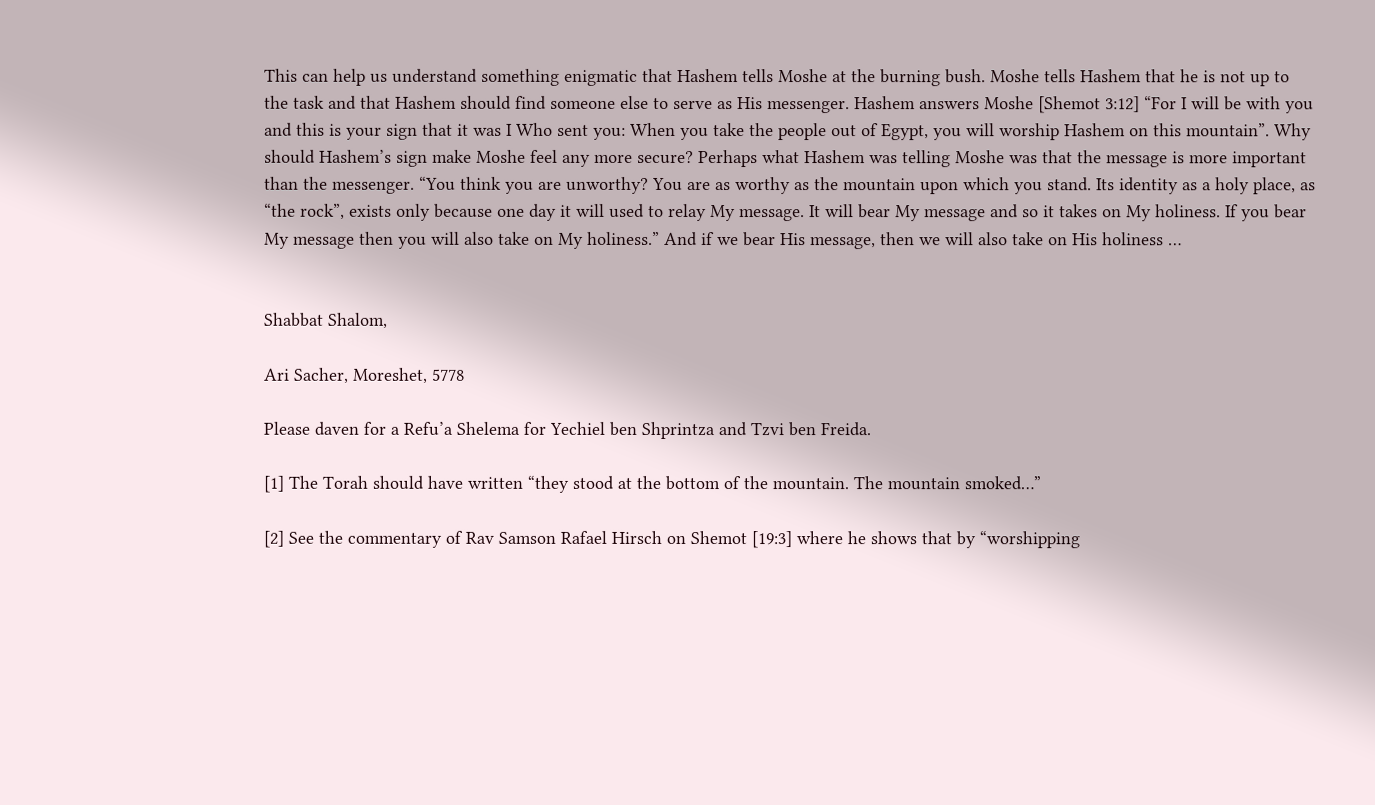This can help us understand something enigmatic that Hashem tells Moshe at the burning bush. Moshe tells Hashem that he is not up to the task and that Hashem should find someone else to serve as His messenger. Hashem answers Moshe [Shemot 3:12] “For I will be with you and this is your sign that it was I Who sent you: When you take the people out of Egypt, you will worship Hashem on this mountain”. Why should Hashem’s sign make Moshe feel any more secure? Perhaps what Hashem was telling Moshe was that the message is more important than the messenger. “You think you are unworthy? You are as worthy as the mountain upon which you stand. Its identity as a holy place, as “the rock”, exists only because one day it will used to relay My message. It will bear My message and so it takes on My holiness. If you bear My message then you will also take on My holiness.” And if we bear His message, then we will also take on His holiness …


Shabbat Shalom,

Ari Sacher, Moreshet, 5778

Please daven for a Refu’a Shelema for Yechiel ben Shprintza and Tzvi ben Freida.

[1] The Torah should have written “they stood at the bottom of the mountain. The mountain smoked…”

[2] See the commentary of Rav Samson Rafael Hirsch on Shemot [19:3] where he shows that by “worshipping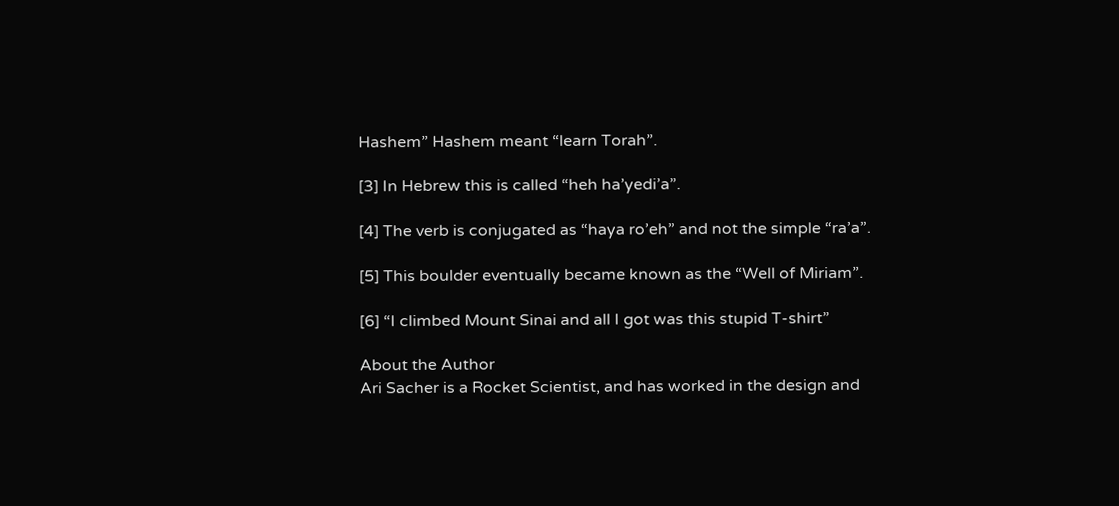Hashem” Hashem meant “learn Torah”.

[3] In Hebrew this is called “heh ha’yedi’a”.

[4] The verb is conjugated as “haya ro’eh” and not the simple “ra’a”.

[5] This boulder eventually became known as the “Well of Miriam”.

[6] “I climbed Mount Sinai and all I got was this stupid T-shirt”

About the Author
Ari Sacher is a Rocket Scientist, and has worked in the design and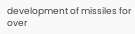development of missiles for over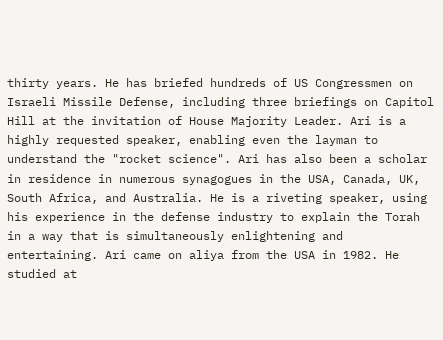thirty years. He has briefed hundreds of US Congressmen on Israeli Missile Defense, including three briefings on Capitol Hill at the invitation of House Majority Leader. Ari is a highly requested speaker, enabling even the layman to understand the "rocket science". Ari has also been a scholar in residence in numerous synagogues in the USA, Canada, UK, South Africa, and Australia. He is a riveting speaker, using his experience in the defense industry to explain the Torah in a way that is simultaneously enlightening and entertaining. Ari came on aliya from the USA in 1982. He studied at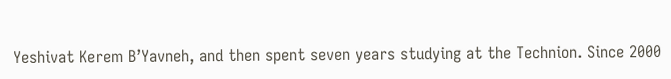Yeshivat Kerem B’Yavneh, and then spent seven years studying at the Technion. Since 2000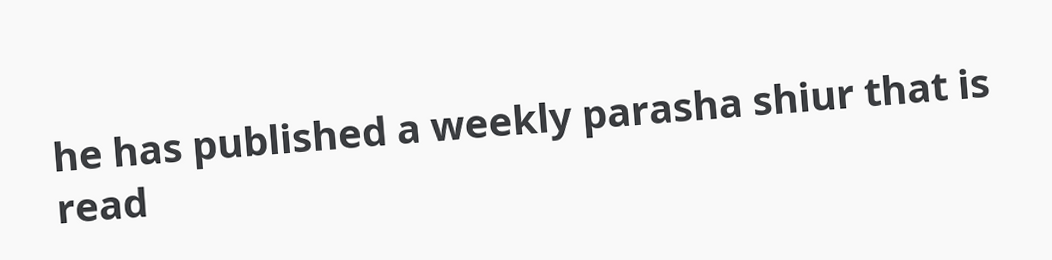he has published a weekly parasha shiur that is read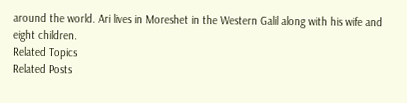around the world. Ari lives in Moreshet in the Western Galil along with his wife and eight children.
Related Topics
Related Posts